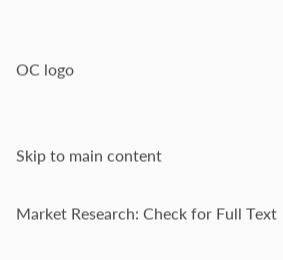OC logo


Skip to main content

Market Research: Check for Full Text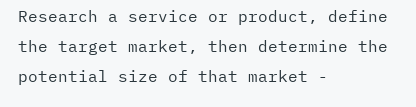Research a service or product, define the target market, then determine the potential size of that market -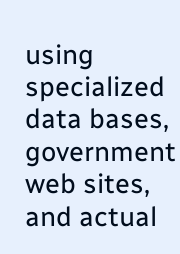using specialized data bases, government web sites, and actual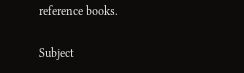reference books.

Subject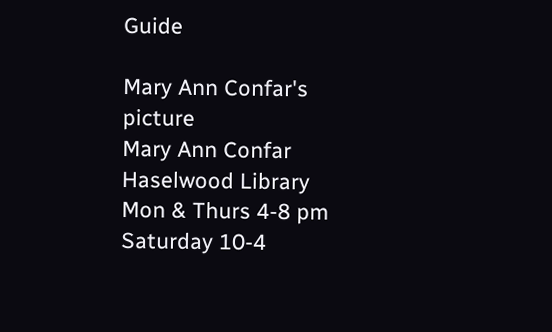Guide

Mary Ann Confar's picture
Mary Ann Confar
Haselwood Library
Mon & Thurs 4-8 pm
Saturday 10-4